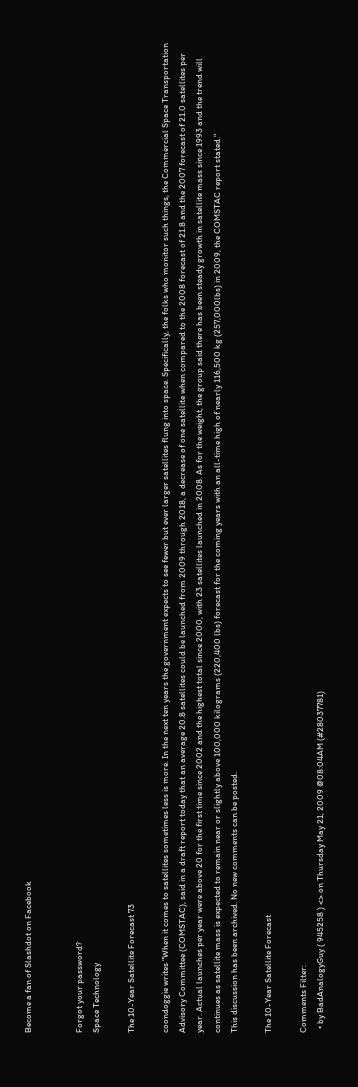Become a fan of Slashdot on Facebook


Forgot your password?
Space Technology

The 10-Year Satellite Forecast 73

coondoggie writes "When it comes to satellites sometimes less is more. In the next ten years the government expects to see fewer but ever larger satellites flung into space. Specifically, the folks who monitor such things, the Commercial Space Transportation Advisory Committee (COMSTAC), said in a draft report today that an average 20.8 satellites could be launched from 2009 through 2018, a decrease of one satellite when compared to the 2008 forecast of 21.8 and the 2007 forecast of 21.0 satellites per year. Actual launches per year were above 20 for the first time since 2002 and the highest total since 2000, with 23 satellites launched in 2008. As for the weight, the group said there has been steady growth in satellite mass since 1993 and the trend will continues as satellite mass is expected to remain near or slightly above 100,000 kilograms (220,400 lbs) forecast for the coming years with an all-time high of nearly 116,500 kg (257,000lbs) in 2009, the COMSTAC report stated."
This discussion has been archived. No new comments can be posted.

The 10-Year Satellite Forecast

Comments Filter:
  • by BadAnalogyGuy ( 945258 ) <> on Thursday May 21, 2009 @08:04AM (#28037781)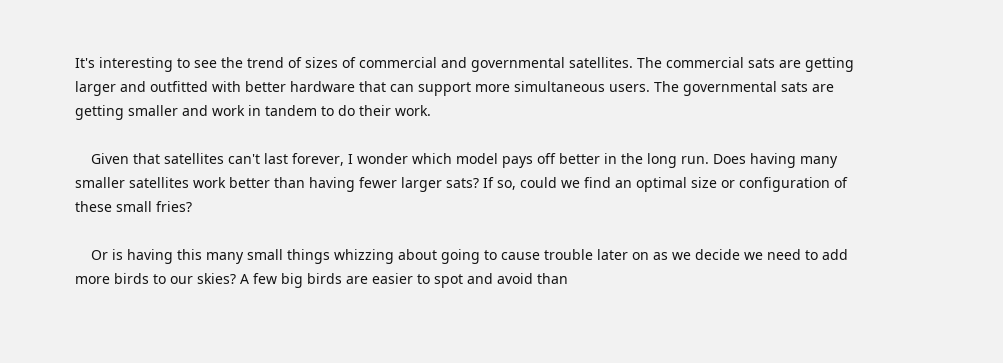It's interesting to see the trend of sizes of commercial and governmental satellites. The commercial sats are getting larger and outfitted with better hardware that can support more simultaneous users. The governmental sats are getting smaller and work in tandem to do their work.

    Given that satellites can't last forever, I wonder which model pays off better in the long run. Does having many smaller satellites work better than having fewer larger sats? If so, could we find an optimal size or configuration of these small fries?

    Or is having this many small things whizzing about going to cause trouble later on as we decide we need to add more birds to our skies? A few big birds are easier to spot and avoid than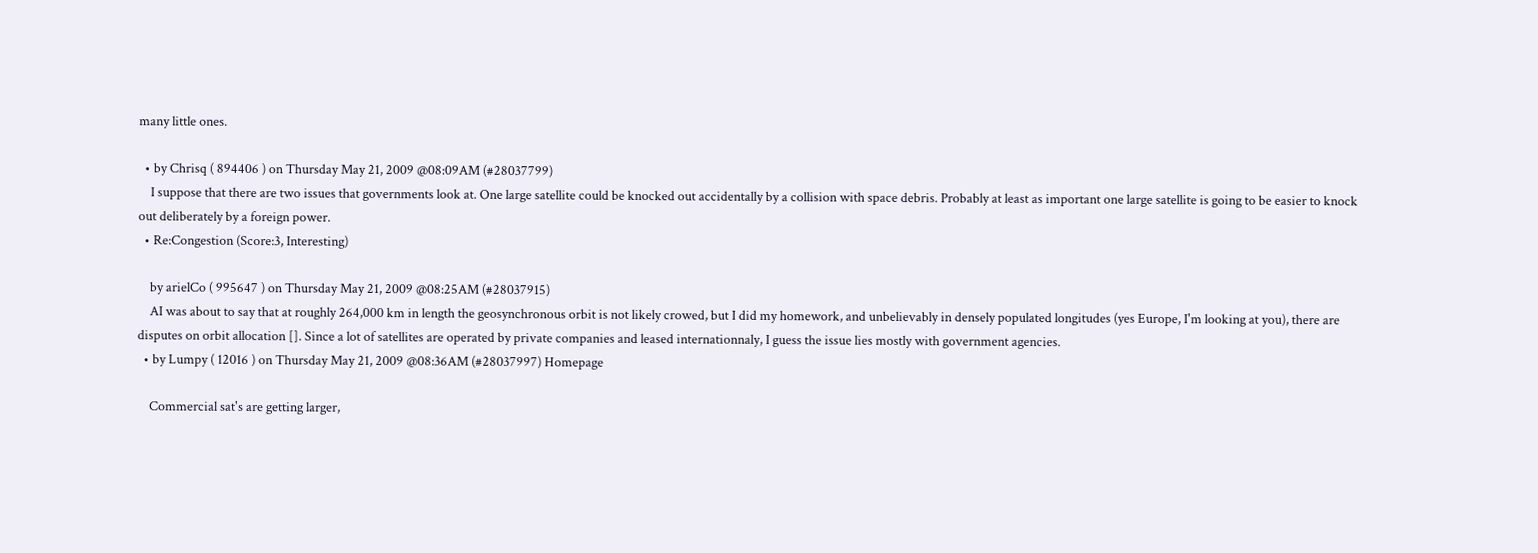many little ones.

  • by Chrisq ( 894406 ) on Thursday May 21, 2009 @08:09AM (#28037799)
    I suppose that there are two issues that governments look at. One large satellite could be knocked out accidentally by a collision with space debris. Probably at least as important one large satellite is going to be easier to knock out deliberately by a foreign power.
  • Re:Congestion (Score:3, Interesting)

    by arielCo ( 995647 ) on Thursday May 21, 2009 @08:25AM (#28037915)
    AI was about to say that at roughly 264,000 km in length the geosynchronous orbit is not likely crowed, but I did my homework, and unbelievably in densely populated longitudes (yes Europe, I'm looking at you), there are disputes on orbit allocation []. Since a lot of satellites are operated by private companies and leased internationnaly, I guess the issue lies mostly with government agencies.
  • by Lumpy ( 12016 ) on Thursday May 21, 2009 @08:36AM (#28037997) Homepage

    Commercial sat's are getting larger,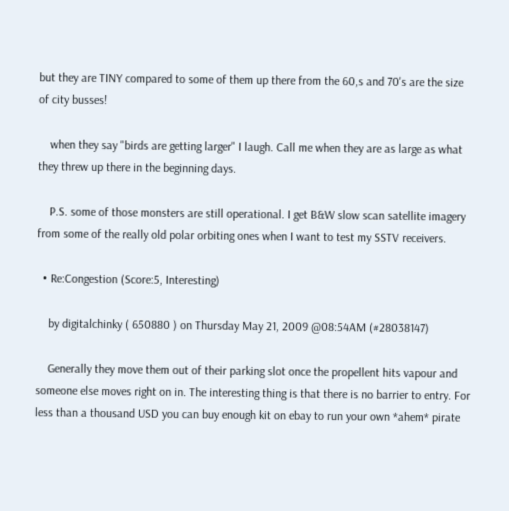but they are TINY compared to some of them up there from the 60,s and 70's are the size of city busses!

    when they say "birds are getting larger" I laugh. Call me when they are as large as what they threw up there in the beginning days.

    P.S. some of those monsters are still operational. I get B&W slow scan satellite imagery from some of the really old polar orbiting ones when I want to test my SSTV receivers.

  • Re:Congestion (Score:5, Interesting)

    by digitalchinky ( 650880 ) on Thursday May 21, 2009 @08:54AM (#28038147)

    Generally they move them out of their parking slot once the propellent hits vapour and someone else moves right on in. The interesting thing is that there is no barrier to entry. For less than a thousand USD you can buy enough kit on ebay to run your own *ahem* pirate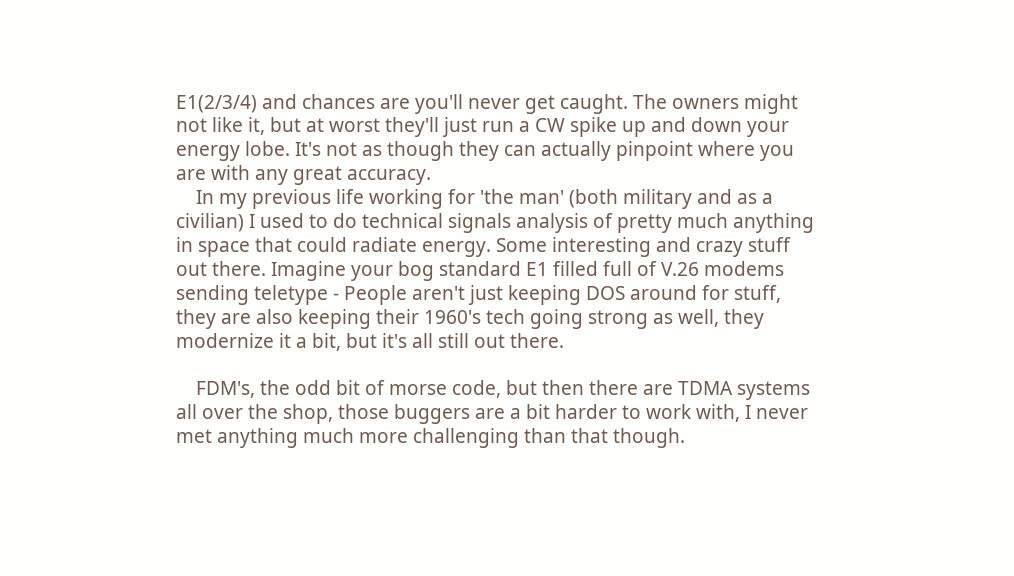E1(2/3/4) and chances are you'll never get caught. The owners might not like it, but at worst they'll just run a CW spike up and down your energy lobe. It's not as though they can actually pinpoint where you are with any great accuracy.
    In my previous life working for 'the man' (both military and as a civilian) I used to do technical signals analysis of pretty much anything in space that could radiate energy. Some interesting and crazy stuff out there. Imagine your bog standard E1 filled full of V.26 modems sending teletype - People aren't just keeping DOS around for stuff, they are also keeping their 1960's tech going strong as well, they modernize it a bit, but it's all still out there.

    FDM's, the odd bit of morse code, but then there are TDMA systems all over the shop, those buggers are a bit harder to work with, I never met anything much more challenging than that though.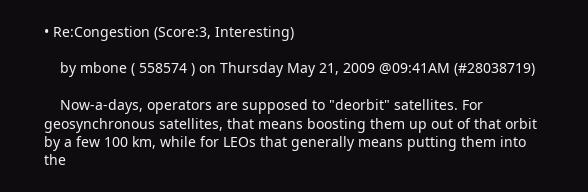• Re:Congestion (Score:3, Interesting)

    by mbone ( 558574 ) on Thursday May 21, 2009 @09:41AM (#28038719)

    Now-a-days, operators are supposed to "deorbit" satellites. For geosynchronous satellites, that means boosting them up out of that orbit by a few 100 km, while for LEOs that generally means putting them into the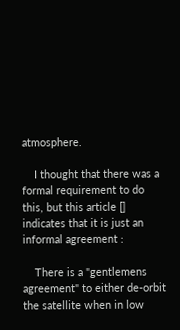atmosphere.

    I thought that there was a formal requirement to do this, but this article [] indicates that it is just an informal agreement :

    There is a "gentlemens agreement" to either de-orbit the satellite when in low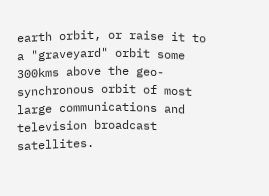earth orbit, or raise it to a "graveyard" orbit some 300kms above the geo-synchronous orbit of most large communications and television broadcast satellites.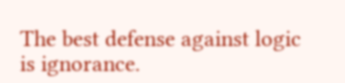The best defense against logic is ignorance.